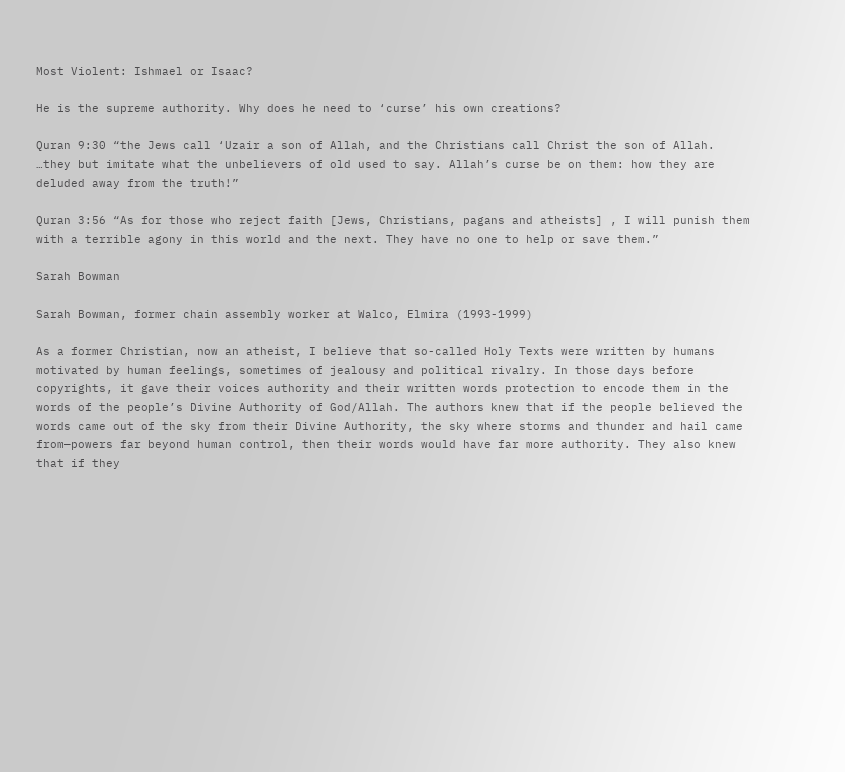Most Violent: Ishmael or Isaac?

He is the supreme authority. Why does he need to ‘curse’ his own creations?

Quran 9:30 “the Jews call ‘Uzair a son of Allah, and the Christians call Christ the son of Allah. …they but imitate what the unbelievers of old used to say. Allah’s curse be on them: how they are deluded away from the truth!”

Quran 3:56 “As for those who reject faith [Jews, Christians, pagans and atheists] , I will punish them with a terrible agony in this world and the next. They have no one to help or save them.”

Sarah Bowman

Sarah Bowman, former chain assembly worker at Walco, Elmira (1993-1999)

As a former Christian, now an atheist, I believe that so-called Holy Texts were written by humans motivated by human feelings, sometimes of jealousy and political rivalry. In those days before copyrights, it gave their voices authority and their written words protection to encode them in the words of the people’s Divine Authority of God/Allah. The authors knew that if the people believed the words came out of the sky from their Divine Authority, the sky where storms and thunder and hail came from—powers far beyond human control, then their words would have far more authority. They also knew that if they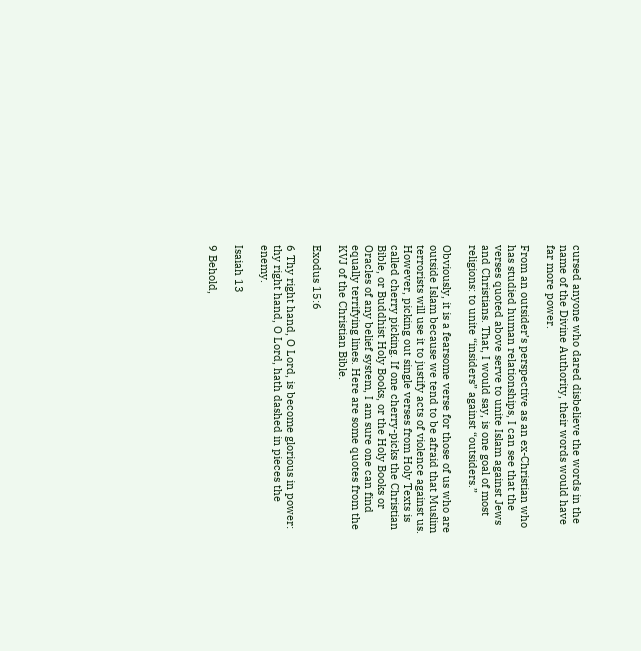cursed anyone who dared disbelieve the words in the name of the Divine Authority, their words would have far more power.

From an outsider’s perspective as an ex-Christian who has studied human relationships, I can see that the verses quoted above serve to unite Islam against Jews and Christians. That, I would say, is one goal of most religions: to unite “insiders” against “outsiders.”

Obviously, it is a fearsome verse for those of us who are outside Islam because we tend to be afraid that Muslim terrorists will use it to justify acts of violence against us. However, picking out single verses from Holy Texts is called cherry picking. If one cherry-picks the Christian Bible, or Buddhist Holy Books, or the Holy Books or Oracles of any belief system, I am sure one can find equally terrifying lines. Here are some quotes from the KVJ of the Christian Bible.

Exodus 15:6

6 Thy right hand, O Lord, is become glorious in power: thy right hand, O Lord, hath dashed in pieces the enemy.

Isaiah 13

9 Behold,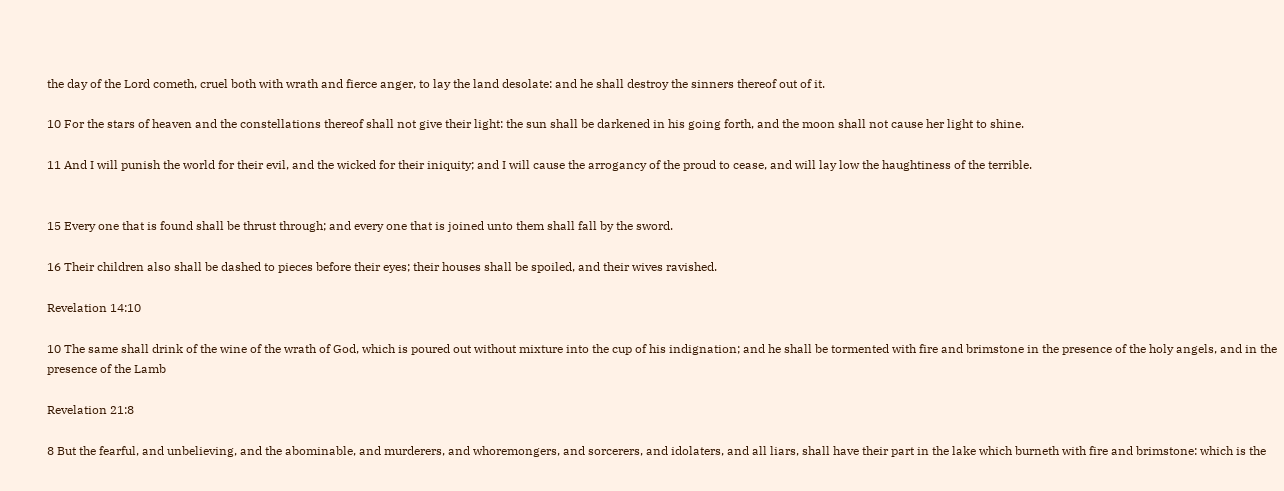the day of the Lord cometh, cruel both with wrath and fierce anger, to lay the land desolate: and he shall destroy the sinners thereof out of it.

10 For the stars of heaven and the constellations thereof shall not give their light: the sun shall be darkened in his going forth, and the moon shall not cause her light to shine.

11 And I will punish the world for their evil, and the wicked for their iniquity; and I will cause the arrogancy of the proud to cease, and will lay low the haughtiness of the terrible.


15 Every one that is found shall be thrust through; and every one that is joined unto them shall fall by the sword.

16 Their children also shall be dashed to pieces before their eyes; their houses shall be spoiled, and their wives ravished.

Revelation 14:10

10 The same shall drink of the wine of the wrath of God, which is poured out without mixture into the cup of his indignation; and he shall be tormented with fire and brimstone in the presence of the holy angels, and in the presence of the Lamb

Revelation 21:8

8 But the fearful, and unbelieving, and the abominable, and murderers, and whoremongers, and sorcerers, and idolaters, and all liars, shall have their part in the lake which burneth with fire and brimstone: which is the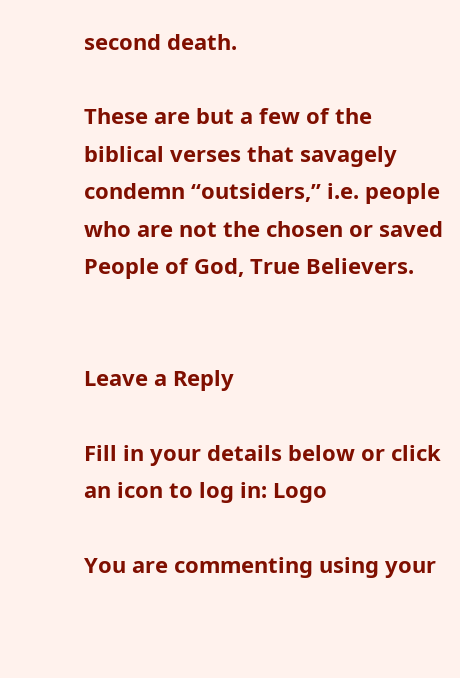second death.

These are but a few of the biblical verses that savagely condemn “outsiders,” i.e. people who are not the chosen or saved People of God, True Believers.


Leave a Reply

Fill in your details below or click an icon to log in: Logo

You are commenting using your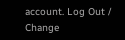account. Log Out /  Change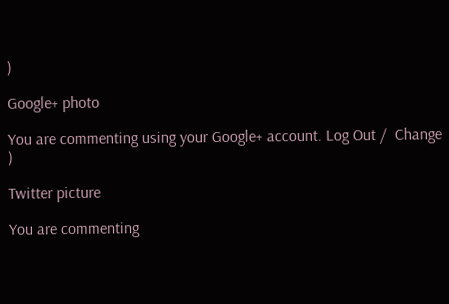)

Google+ photo

You are commenting using your Google+ account. Log Out /  Change )

Twitter picture

You are commenting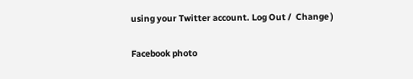using your Twitter account. Log Out /  Change )

Facebook photo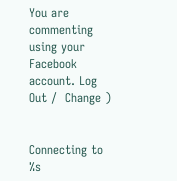You are commenting using your Facebook account. Log Out /  Change )


Connecting to %s